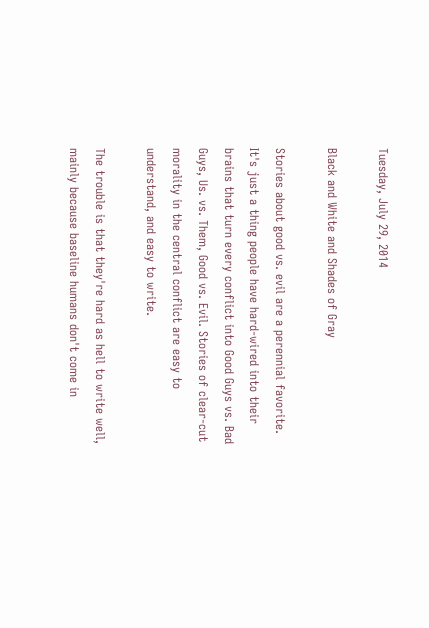Tuesday, July 29, 2014

Black and White and Shades of Gray

Stories about good vs. evil are a perennial favorite. It's just a thing people have hard-wired into their brains that turn every conflict into Good Guys vs. Bad Guys, Us. vs. Them, Good vs. Evil. Stories of clear-cut morality in the central conflict are easy to understand, and easy to write.

The trouble is that they're hard as hell to write well, mainly because baseline humans don't come in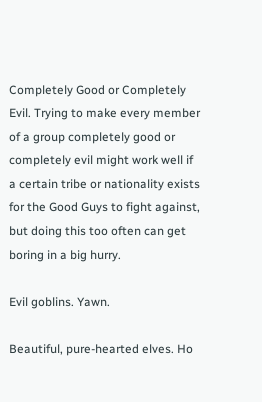Completely Good or Completely Evil. Trying to make every member of a group completely good or completely evil might work well if a certain tribe or nationality exists for the Good Guys to fight against, but doing this too often can get boring in a big hurry.

Evil goblins. Yawn.

Beautiful, pure-hearted elves. Ho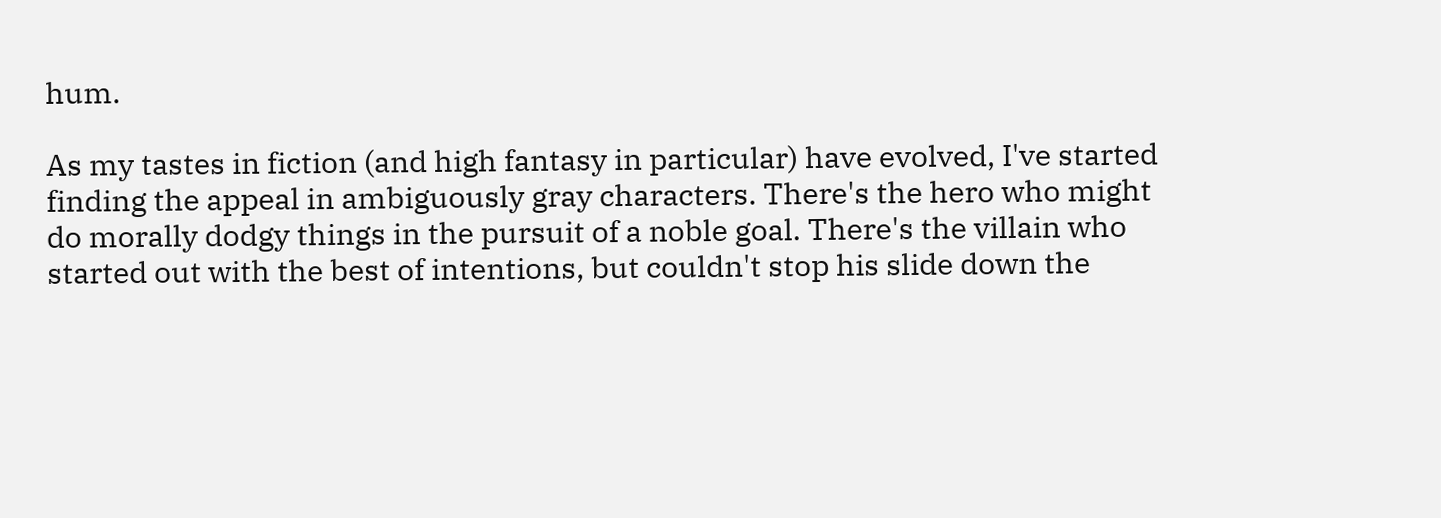hum.

As my tastes in fiction (and high fantasy in particular) have evolved, I've started finding the appeal in ambiguously gray characters. There's the hero who might do morally dodgy things in the pursuit of a noble goal. There's the villain who started out with the best of intentions, but couldn't stop his slide down the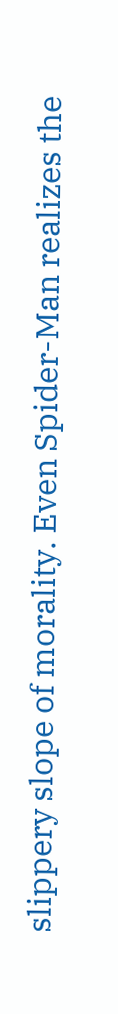slippery slope of morality. Even Spider-Man realizes the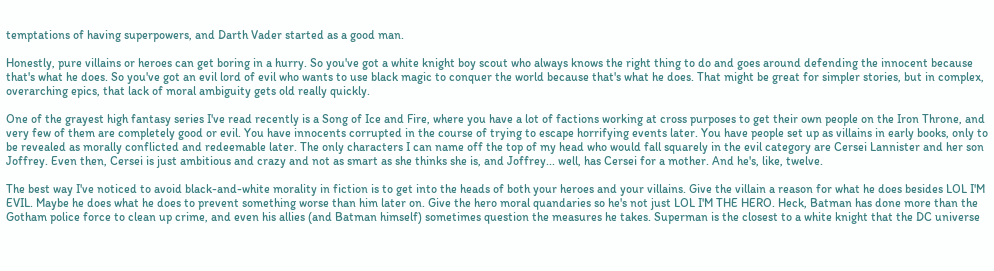temptations of having superpowers, and Darth Vader started as a good man.

Honestly, pure villains or heroes can get boring in a hurry. So you've got a white knight boy scout who always knows the right thing to do and goes around defending the innocent because that's what he does. So you've got an evil lord of evil who wants to use black magic to conquer the world because that's what he does. That might be great for simpler stories, but in complex, overarching epics, that lack of moral ambiguity gets old really quickly.

One of the grayest high fantasy series I've read recently is a Song of Ice and Fire, where you have a lot of factions working at cross purposes to get their own people on the Iron Throne, and very few of them are completely good or evil. You have innocents corrupted in the course of trying to escape horrifying events later. You have people set up as villains in early books, only to be revealed as morally conflicted and redeemable later. The only characters I can name off the top of my head who would fall squarely in the evil category are Cersei Lannister and her son Joffrey. Even then, Cersei is just ambitious and crazy and not as smart as she thinks she is, and Joffrey... well, has Cersei for a mother. And he's, like, twelve.

The best way I've noticed to avoid black-and-white morality in fiction is to get into the heads of both your heroes and your villains. Give the villain a reason for what he does besides LOL I'M EVIL. Maybe he does what he does to prevent something worse than him later on. Give the hero moral quandaries so he's not just LOL I'M THE HERO. Heck, Batman has done more than the Gotham police force to clean up crime, and even his allies (and Batman himself) sometimes question the measures he takes. Superman is the closest to a white knight that the DC universe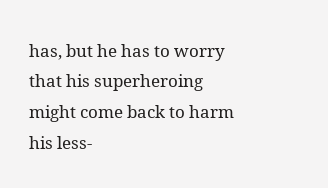has, but he has to worry that his superheroing might come back to harm his less-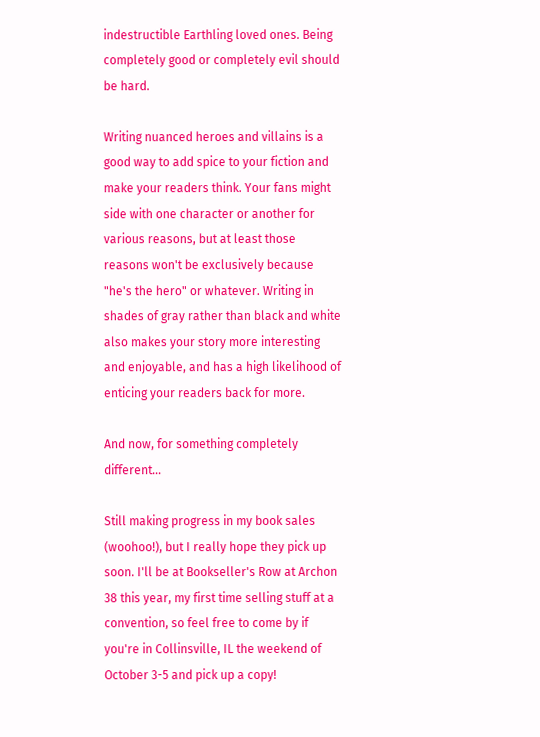indestructible Earthling loved ones. Being completely good or completely evil should be hard.

Writing nuanced heroes and villains is a good way to add spice to your fiction and make your readers think. Your fans might side with one character or another for various reasons, but at least those reasons won't be exclusively because "he's the hero" or whatever. Writing in shades of gray rather than black and white also makes your story more interesting and enjoyable, and has a high likelihood of enticing your readers back for more.

And now, for something completely different...

Still making progress in my book sales (woohoo!), but I really hope they pick up soon. I'll be at Bookseller's Row at Archon 38 this year, my first time selling stuff at a convention, so feel free to come by if you're in Collinsville, IL the weekend of October 3-5 and pick up a copy!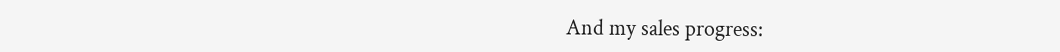And my sales progress: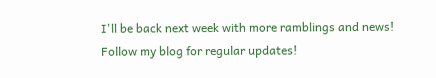I'll be back next week with more ramblings and news! Follow my blog for regular updates!